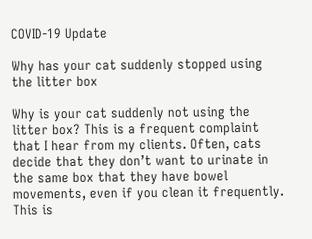COVID-19 Update

Why has your cat suddenly stopped using the litter box

Why is your cat suddenly not using the litter box? This is a frequent complaint that I hear from my clients. Often, cats decide that they don’t want to urinate in the same box that they have bowel movements, even if you clean it frequently. This is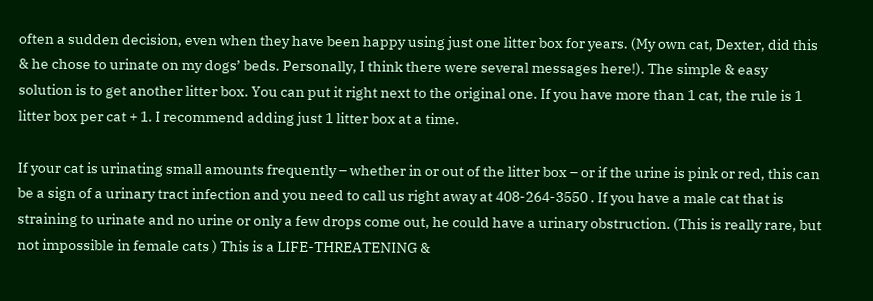often a sudden decision, even when they have been happy using just one litter box for years. (My own cat, Dexter, did this & he chose to urinate on my dogs’ beds. Personally, I think there were several messages here!). The simple & easy solution is to get another litter box. You can put it right next to the original one. If you have more than 1 cat, the rule is 1 litter box per cat + 1. I recommend adding just 1 litter box at a time.

If your cat is urinating small amounts frequently – whether in or out of the litter box – or if the urine is pink or red, this can be a sign of a urinary tract infection and you need to call us right away at 408-264-3550 . If you have a male cat that is straining to urinate and no urine or only a few drops come out, he could have a urinary obstruction. (This is really rare, but not impossible in female cats ) This is a LIFE-THREATENING &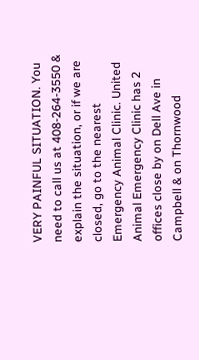VERY PAINFUL SITUATION. You need to call us at 408-264-3550 & explain the situation, or if we are closed, go to the nearest Emergency Animal Clinic. United Animal Emergency Clinic has 2 offices close by on Dell Ave in Campbell & on Thornwood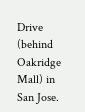Drive (behind Oakridge Mall) in San Jose.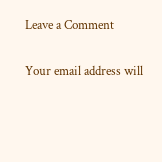Leave a Comment

Your email address will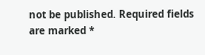not be published. Required fields are marked *